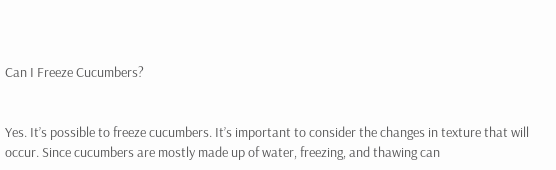Can I Freeze Cucumbers?


Yes. It’s possible to freeze cucumbers. It’s important to consider the changes in texture that will occur. Since cucumbers are mostly made up of water, freezing, and thawing can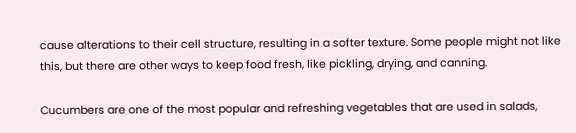cause alterations to their cell structure, resulting in a softer texture. Some people might not like this, but there are other ways to keep food fresh, like pickling, drying, and canning.

Cucumbers are one of the most popular and refreshing vegetables that are used in salads,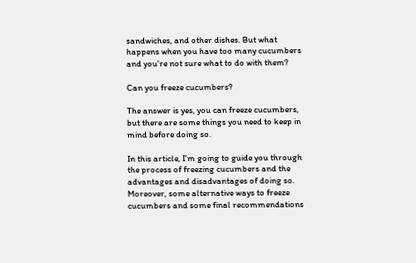sandwiches, and other dishes. But what happens when you have too many cucumbers and you’re not sure what to do with them?

Can you freeze cucumbers?

The answer is yes, you can freeze cucumbers, but there are some things you need to keep in mind before doing so.

In this article, I’m going to guide you through the process of freezing cucumbers and the advantages and disadvantages of doing so. Moreover, some alternative ways to freeze cucumbers and some final recommendations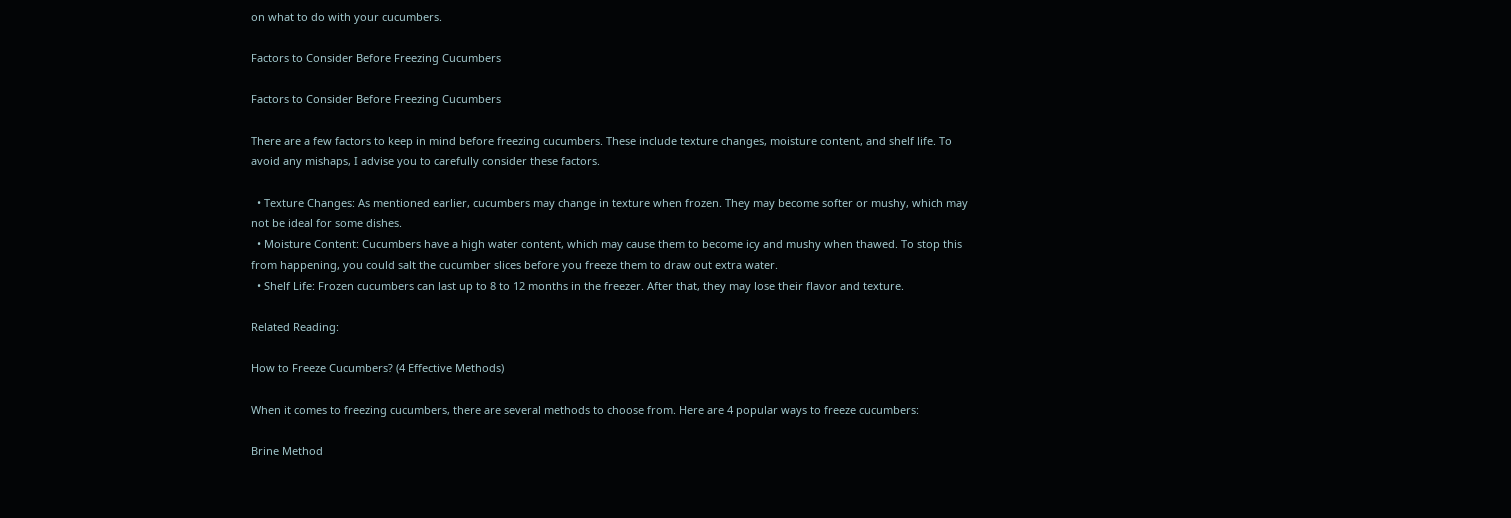on what to do with your cucumbers.

Factors to Consider Before Freezing Cucumbers

Factors to Consider Before Freezing Cucumbers

There are a few factors to keep in mind before freezing cucumbers. These include texture changes, moisture content, and shelf life. To avoid any mishaps, I advise you to carefully consider these factors.

  • Texture Changes: As mentioned earlier, cucumbers may change in texture when frozen. They may become softer or mushy, which may not be ideal for some dishes.
  • Moisture Content: Cucumbers have a high water content, which may cause them to become icy and mushy when thawed. To stop this from happening, you could salt the cucumber slices before you freeze them to draw out extra water.
  • Shelf Life: Frozen cucumbers can last up to 8 to 12 months in the freezer. After that, they may lose their flavor and texture.

Related Reading:

How to Freeze Cucumbers? (4 Effective Methods)

When it comes to freezing cucumbers, there are several methods to choose from. Here are 4 popular ways to freeze cucumbers:

Brine Method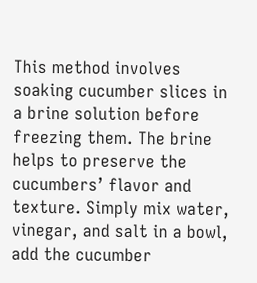This method involves soaking cucumber slices in a brine solution before freezing them. The brine helps to preserve the cucumbers’ flavor and texture. Simply mix water, vinegar, and salt in a bowl, add the cucumber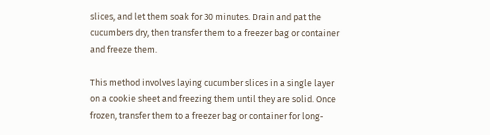slices, and let them soak for 30 minutes. Drain and pat the cucumbers dry, then transfer them to a freezer bag or container and freeze them.

This method involves laying cucumber slices in a single layer on a cookie sheet and freezing them until they are solid. Once frozen, transfer them to a freezer bag or container for long-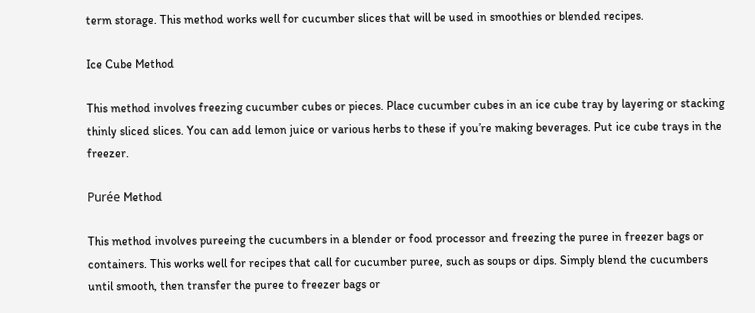term storage. This method works well for cucumber slices that will be used in smoothies or blended recipes.

Ice Cube Method

This method involves freezing cucumber cubes or pieces. Place cucumber cubes in an ice cube tray by layering or stacking thinly sliced slices. You can add lemon juice or various herbs to these if you’re making beverages. Put ice cube trays in the freezer.

Purée Method

This method involves pureeing the cucumbers in a blender or food processor and freezing the puree in freezer bags or containers. This works well for recipes that call for cucumber puree, such as soups or dips. Simply blend the cucumbers until smooth, then transfer the puree to freezer bags or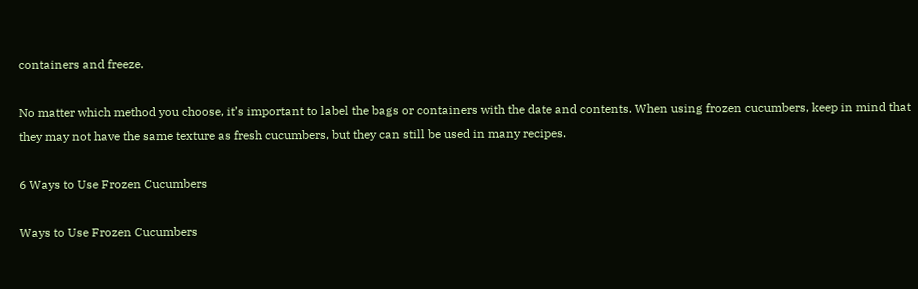containers and freeze.

No matter which method you choose, it’s important to label the bags or containers with the date and contents. When using frozen cucumbers, keep in mind that they may not have the same texture as fresh cucumbers, but they can still be used in many recipes.

6 Ways to Use Frozen Cucumbers

Ways to Use Frozen Cucumbers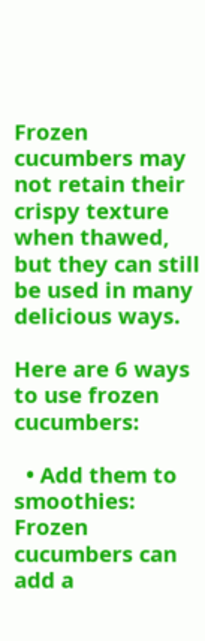Frozen cucumbers may not retain their crispy texture when thawed, but they can still be used in many delicious ways.

Here are 6 ways to use frozen cucumbers:

  • Add them to smoothies: Frozen cucumbers can add a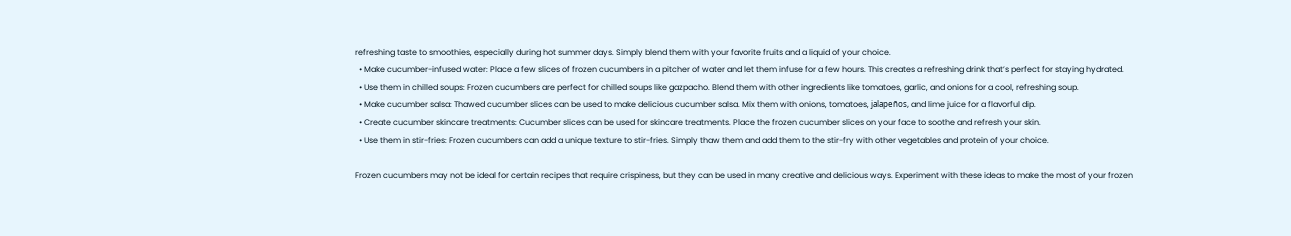refreshing taste to smoothies, especially during hot summer days. Simply blend them with your favorite fruits and a liquid of your choice.
  • Make cucumber-infused water: Place a few slices of frozen cucumbers in a pitcher of water and let them infuse for a few hours. This creates a refreshing drink that’s perfect for staying hydrated.
  • Use them in chilled soups: Frozen cucumbers are perfect for chilled soups like gazpacho. Blend them with other ingredients like tomatoes, garlic, and onions for a cool, refreshing soup.
  • Make cucumber salsa: Thawed cucumber slices can be used to make delicious cucumber salsa. Mix them with onions, tomatoes, jalapeños, and lime juice for a flavorful dip.
  • Create cucumber skincare treatments: Cucumber slices can be used for skincare treatments. Place the frozen cucumber slices on your face to soothe and refresh your skin.
  • Use them in stir-fries: Frozen cucumbers can add a unique texture to stir-fries. Simply thaw them and add them to the stir-fry with other vegetables and protein of your choice.

Frozen cucumbers may not be ideal for certain recipes that require crispiness, but they can be used in many creative and delicious ways. Experiment with these ideas to make the most of your frozen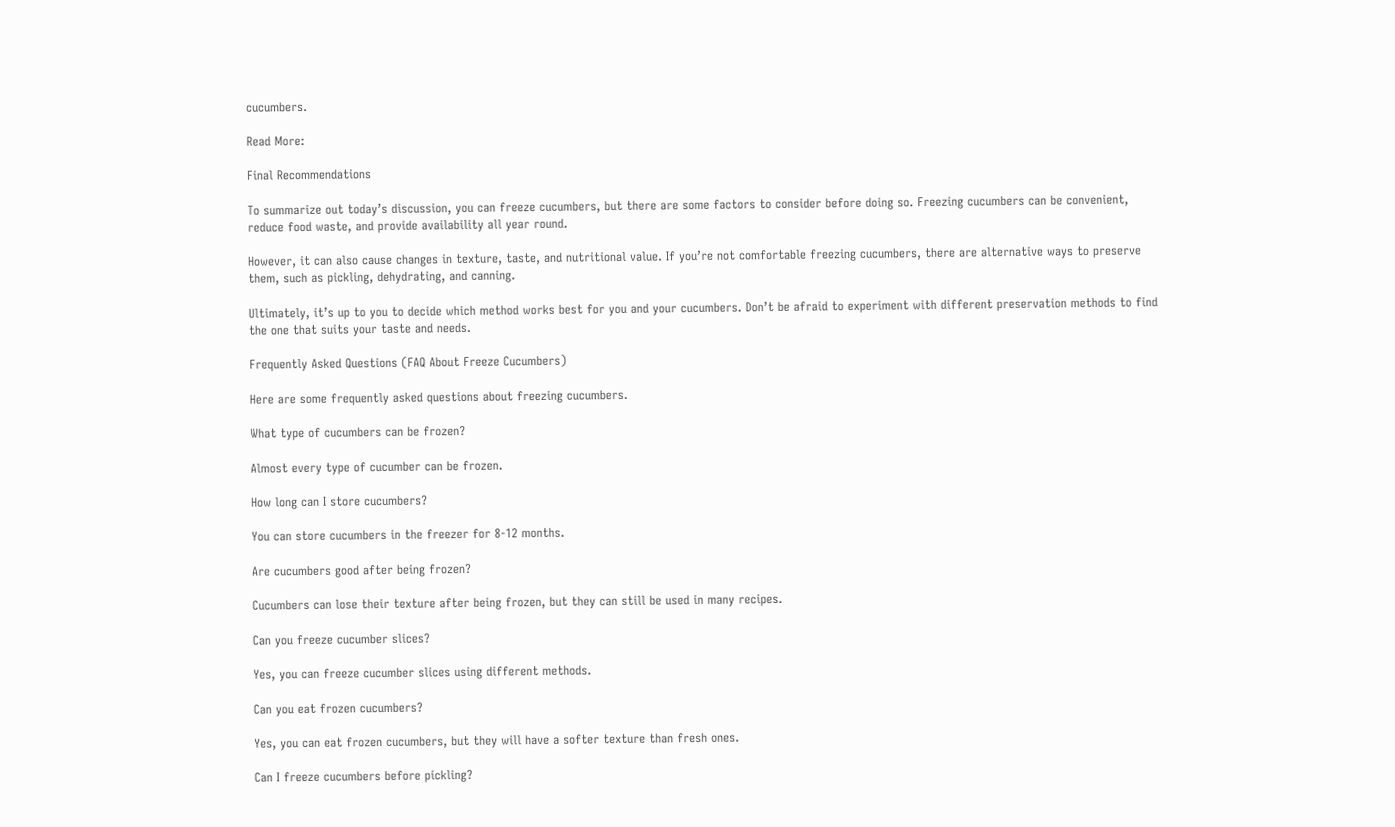cucumbers.

Read More:

Final Recommendations

To summarize out today’s discussion, you can freeze cucumbers, but there are some factors to consider before doing so. Freezing cucumbers can be convenient, reduce food waste, and provide availability all year round.

However, it can also cause changes in texture, taste, and nutritional value. If you’re not comfortable freezing cucumbers, there are alternative ways to preserve them, such as pickling, dehydrating, and canning.

Ultimately, it’s up to you to decide which method works best for you and your cucumbers. Don’t be afraid to experiment with different preservation methods to find the one that suits your taste and needs.

Frequently Asked Questions (FAQ About Freeze Cucumbers)

Here are some frequently asked questions about freezing cucumbers.

What type of cucumbers can be frozen?

Almost every type of cucumber can be frozen.

How long can I store cucumbers?

You can store cucumbers in the freezer for 8-12 months.

Are cucumbers good after being frozen?

Cucumbers can lose their texture after being frozen, but they can still be used in many recipes.

Can you freeze cucumber slices?

Yes, you can freeze cucumber slices using different methods.

Can you eat frozen cucumbers?

Yes, you can eat frozen cucumbers, but they will have a softer texture than fresh ones.

Can I freeze cucumbers before pickling?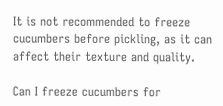It is not recommended to freeze cucumbers before pickling, as it can affect their texture and quality.

Can I freeze cucumbers for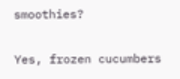smoothies?

Yes, frozen cucumbers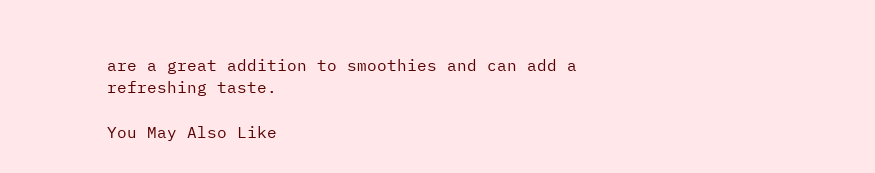are a great addition to smoothies and can add a refreshing taste.

You May Also Like